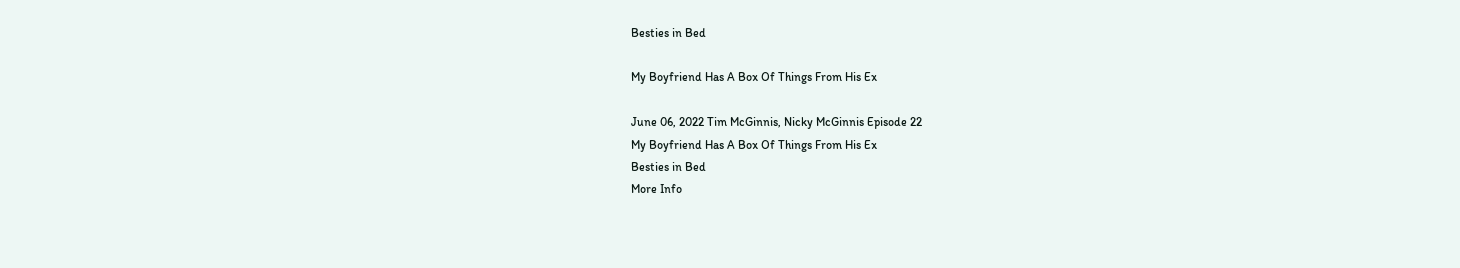Besties in Bed

My Boyfriend Has A Box Of Things From His Ex

June 06, 2022 Tim McGinnis, Nicky McGinnis Episode 22
My Boyfriend Has A Box Of Things From His Ex
Besties in Bed
More Info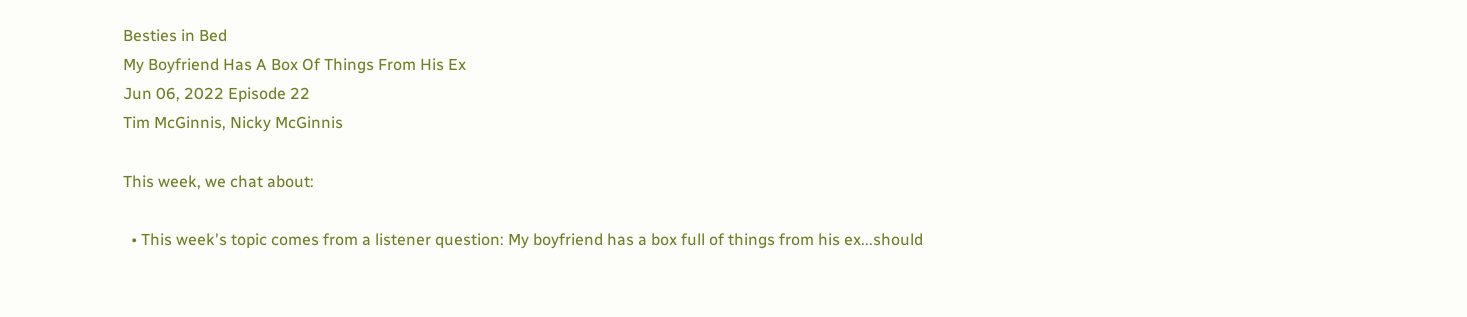Besties in Bed
My Boyfriend Has A Box Of Things From His Ex
Jun 06, 2022 Episode 22
Tim McGinnis, Nicky McGinnis

This week, we chat about:

  • This week's topic comes from a listener question: My boyfriend has a box full of things from his ex...should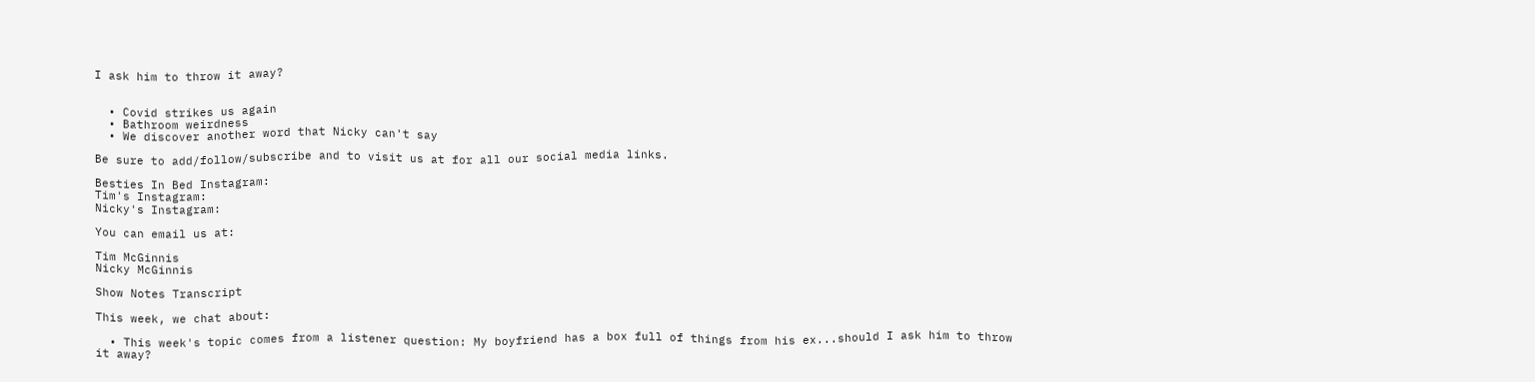I ask him to throw it away?


  • Covid strikes us again
  • Bathroom weirdness
  • We discover another word that Nicky can't say

Be sure to add/follow/subscribe and to visit us at for all our social media links.

Besties In Bed Instagram:
Tim's Instagram:
Nicky's Instagram:

You can email us at:

Tim McGinnis
Nicky McGinnis

Show Notes Transcript

This week, we chat about:

  • This week's topic comes from a listener question: My boyfriend has a box full of things from his ex...should I ask him to throw it away?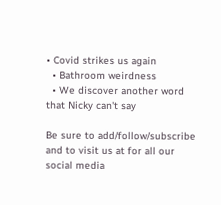• Covid strikes us again
  • Bathroom weirdness
  • We discover another word that Nicky can't say

Be sure to add/follow/subscribe and to visit us at for all our social media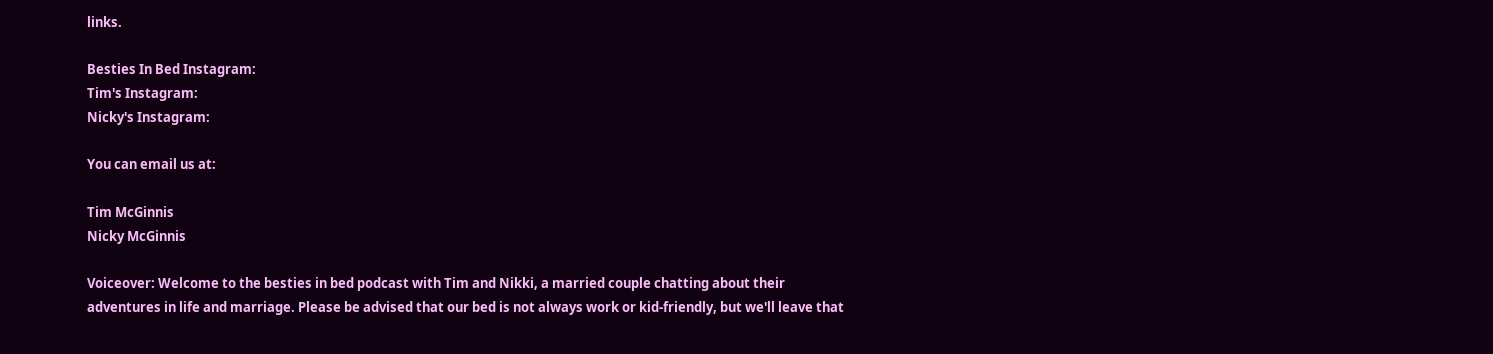links.

Besties In Bed Instagram:
Tim's Instagram:
Nicky's Instagram:

You can email us at:

Tim McGinnis
Nicky McGinnis

Voiceover: Welcome to the besties in bed podcast with Tim and Nikki, a married couple chatting about their adventures in life and marriage. Please be advised that our bed is not always work or kid-friendly, but we'll leave that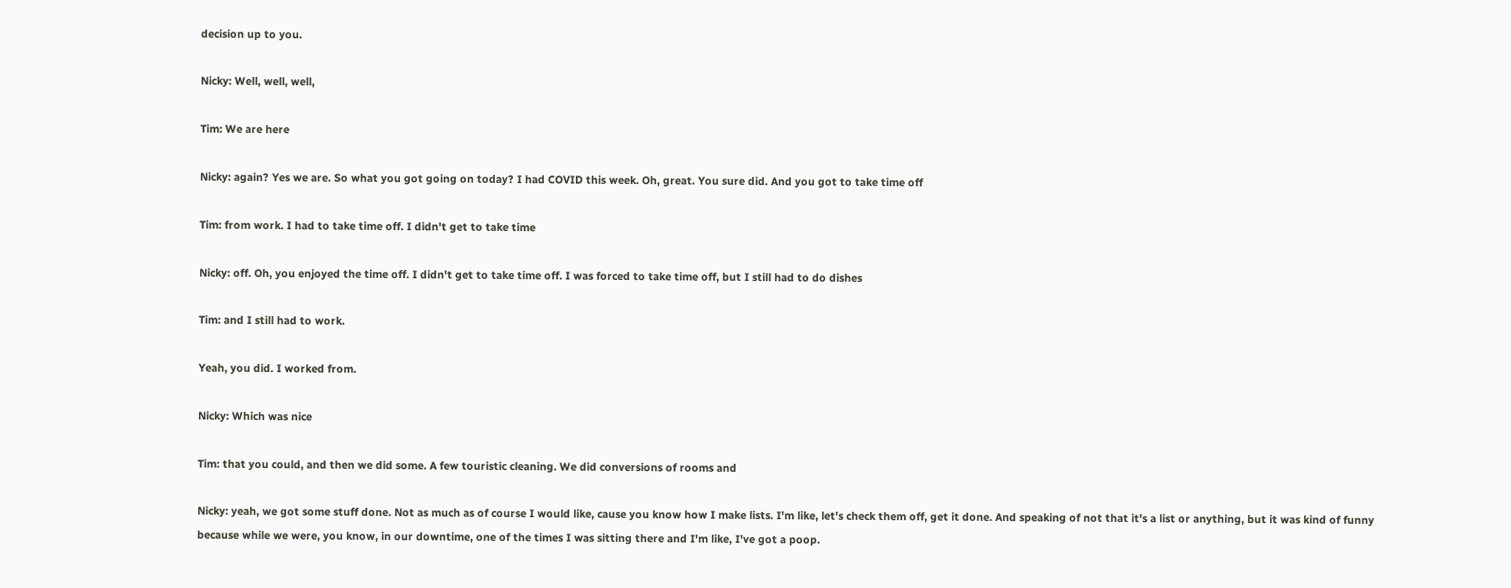decision up to you.

Nicky: Well, well, well,

Tim: We are here

Nicky: again? Yes we are. So what you got going on today? I had COVID this week. Oh, great. You sure did. And you got to take time off

Tim: from work. I had to take time off. I didn't get to take time

Nicky: off. Oh, you enjoyed the time off. I didn't get to take time off. I was forced to take time off, but I still had to do dishes

Tim: and I still had to work.

Yeah, you did. I worked from.

Nicky: Which was nice

Tim: that you could, and then we did some. A few touristic cleaning. We did conversions of rooms and

Nicky: yeah, we got some stuff done. Not as much as of course I would like, cause you know how I make lists. I'm like, let's check them off, get it done. And speaking of not that it's a list or anything, but it was kind of funny because while we were, you know, in our downtime, one of the times I was sitting there and I'm like, I've got a poop.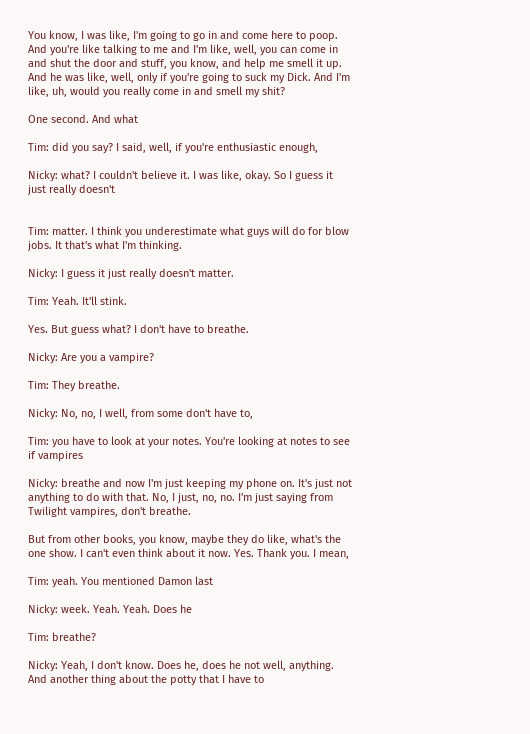You know, I was like, I'm going to go in and come here to poop. And you're like talking to me and I'm like, well, you can come in and shut the door and stuff, you know, and help me smell it up. And he was like, well, only if you're going to suck my Dick. And I'm like, uh, would you really come in and smell my shit?

One second. And what

Tim: did you say? I said, well, if you're enthusiastic enough,

Nicky: what? I couldn't believe it. I was like, okay. So I guess it just really doesn't


Tim: matter. I think you underestimate what guys will do for blow jobs. It that's what I'm thinking.

Nicky: I guess it just really doesn't matter.

Tim: Yeah. It'll stink.

Yes. But guess what? I don't have to breathe.

Nicky: Are you a vampire?

Tim: They breathe.

Nicky: No, no, I well, from some don't have to,

Tim: you have to look at your notes. You're looking at notes to see if vampires

Nicky: breathe and now I'm just keeping my phone on. It's just not anything to do with that. No, I just, no, no. I'm just saying from Twilight vampires, don't breathe.

But from other books, you know, maybe they do like, what's the one show. I can't even think about it now. Yes. Thank you. I mean,

Tim: yeah. You mentioned Damon last

Nicky: week. Yeah. Yeah. Does he

Tim: breathe?

Nicky: Yeah, I don't know. Does he, does he not well, anything. And another thing about the potty that I have to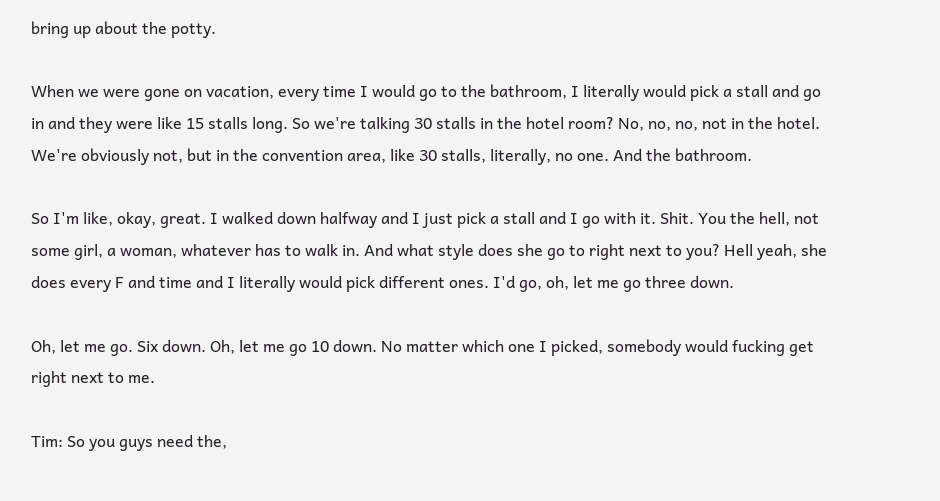bring up about the potty.

When we were gone on vacation, every time I would go to the bathroom, I literally would pick a stall and go in and they were like 15 stalls long. So we're talking 30 stalls in the hotel room? No, no, no, not in the hotel. We're obviously not, but in the convention area, like 30 stalls, literally, no one. And the bathroom.

So I'm like, okay, great. I walked down halfway and I just pick a stall and I go with it. Shit. You the hell, not some girl, a woman, whatever has to walk in. And what style does she go to right next to you? Hell yeah, she does every F and time and I literally would pick different ones. I'd go, oh, let me go three down.

Oh, let me go. Six down. Oh, let me go 10 down. No matter which one I picked, somebody would fucking get right next to me.

Tim: So you guys need the,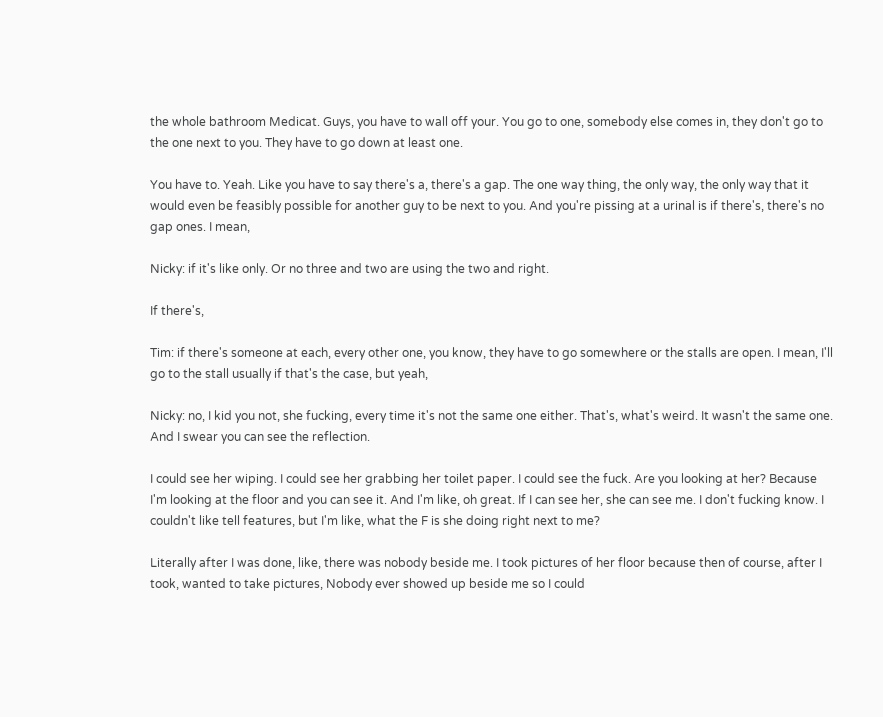the whole bathroom Medicat. Guys, you have to wall off your. You go to one, somebody else comes in, they don't go to the one next to you. They have to go down at least one.

You have to. Yeah. Like you have to say there's a, there's a gap. The one way thing, the only way, the only way that it would even be feasibly possible for another guy to be next to you. And you're pissing at a urinal is if there's, there's no gap ones. I mean,

Nicky: if it's like only. Or no three and two are using the two and right.

If there's,

Tim: if there's someone at each, every other one, you know, they have to go somewhere or the stalls are open. I mean, I'll go to the stall usually if that's the case, but yeah,

Nicky: no, I kid you not, she fucking, every time it's not the same one either. That's, what's weird. It wasn't the same one. And I swear you can see the reflection.

I could see her wiping. I could see her grabbing her toilet paper. I could see the fuck. Are you looking at her? Because I'm looking at the floor and you can see it. And I'm like, oh great. If I can see her, she can see me. I don't fucking know. I couldn't like tell features, but I'm like, what the F is she doing right next to me?

Literally after I was done, like, there was nobody beside me. I took pictures of her floor because then of course, after I took, wanted to take pictures, Nobody ever showed up beside me so I could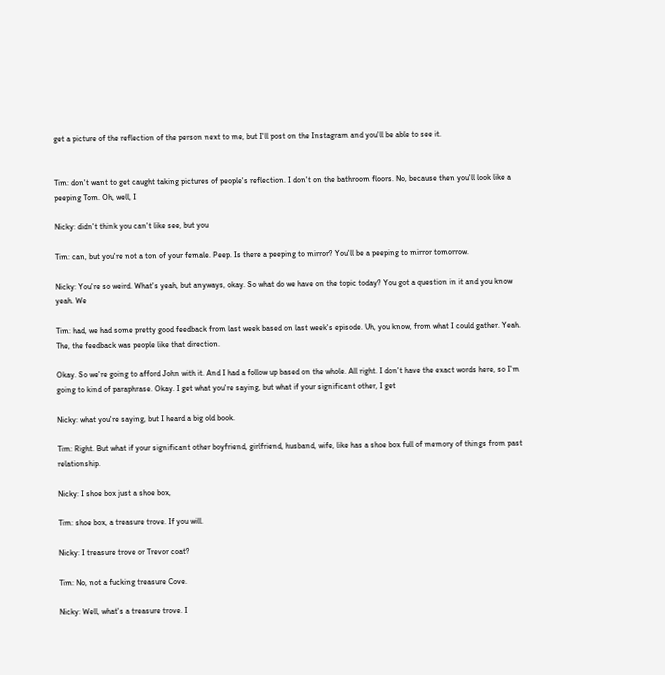get a picture of the reflection of the person next to me, but I'll post on the Instagram and you'll be able to see it.


Tim: don't want to get caught taking pictures of people's reflection. I don't on the bathroom floors. No, because then you'll look like a peeping Tom. Oh, well, I

Nicky: didn't think you can't like see, but you

Tim: can, but you're not a ton of your female. Peep. Is there a peeping to mirror? You'll be a peeping to mirror tomorrow.

Nicky: You're so weird. What's yeah, but anyways, okay. So what do we have on the topic today? You got a question in it and you know yeah. We

Tim: had, we had some pretty good feedback from last week based on last week's episode. Uh, you know, from what I could gather. Yeah. The, the feedback was people like that direction.

Okay. So we're going to afford John with it. And I had a follow up based on the whole. All right. I don't have the exact words here, so I'm going to kind of paraphrase. Okay. I get what you're saying, but what if your significant other, I get

Nicky: what you're saying, but I heard a big old book.

Tim: Right. But what if your significant other boyfriend, girlfriend, husband, wife, like has a shoe box full of memory of things from past relationship.

Nicky: I shoe box just a shoe box,

Tim: shoe box, a treasure trove. If you will.

Nicky: I treasure trove or Trevor coat?

Tim: No, not a fucking treasure Cove.

Nicky: Well, what's a treasure trove. I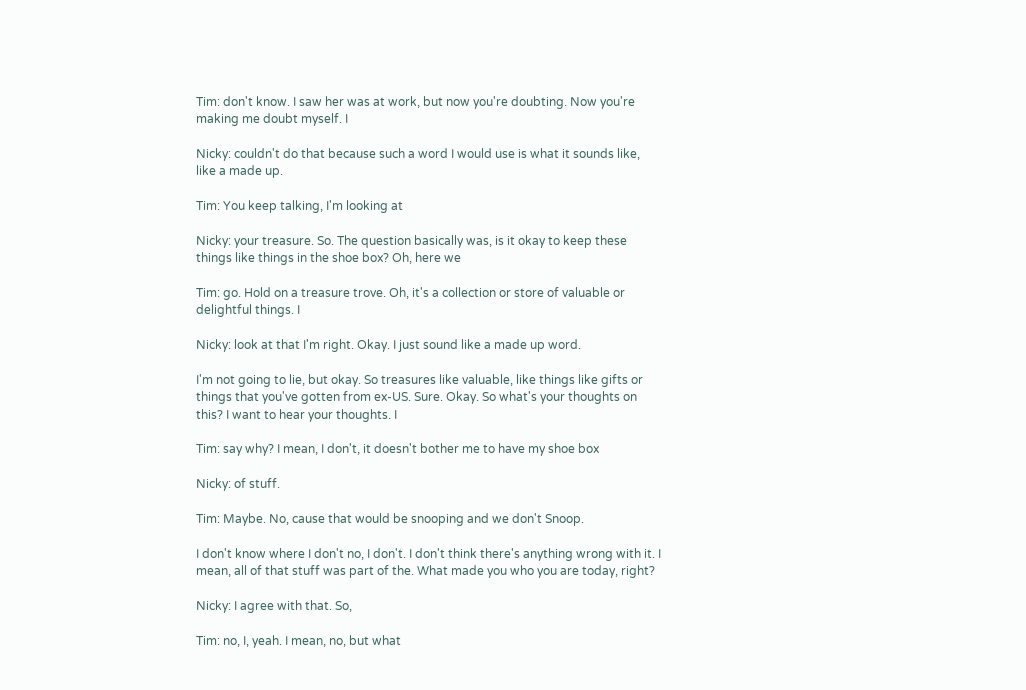Tim: don't know. I saw her was at work, but now you're doubting. Now you're making me doubt myself. I

Nicky: couldn't do that because such a word I would use is what it sounds like, like a made up.

Tim: You keep talking, I'm looking at

Nicky: your treasure. So. The question basically was, is it okay to keep these things like things in the shoe box? Oh, here we

Tim: go. Hold on a treasure trove. Oh, it's a collection or store of valuable or delightful things. I

Nicky: look at that I'm right. Okay. I just sound like a made up word.

I'm not going to lie, but okay. So treasures like valuable, like things like gifts or things that you've gotten from ex-US. Sure. Okay. So what's your thoughts on this? I want to hear your thoughts. I

Tim: say why? I mean, I don't, it doesn't bother me to have my shoe box

Nicky: of stuff.

Tim: Maybe. No, cause that would be snooping and we don't Snoop.

I don't know where I don't no, I don't. I don't think there's anything wrong with it. I mean, all of that stuff was part of the. What made you who you are today, right?

Nicky: I agree with that. So,

Tim: no, I, yeah. I mean, no, but what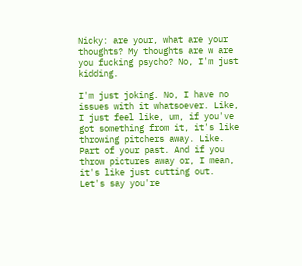Nicky: are your, what are your thoughts? My thoughts are w are you fucking psycho? No, I'm just kidding.

I'm just joking. No, I have no issues with it whatsoever. Like, I just feel like, um, if you've got something from it, it's like throwing pitchers away. Like. Part of your past. And if you throw pictures away or, I mean, it's like just cutting out. Let's say you're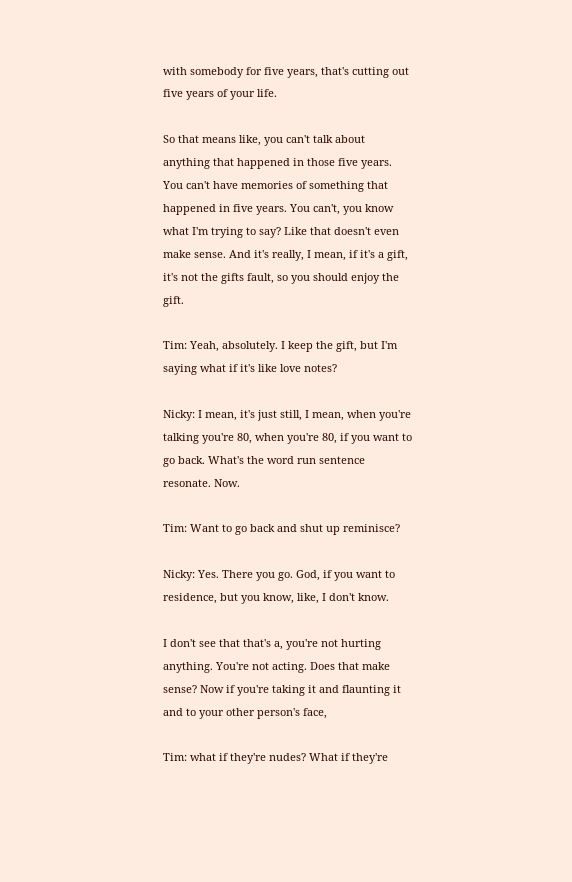with somebody for five years, that's cutting out five years of your life.

So that means like, you can't talk about anything that happened in those five years. You can't have memories of something that happened in five years. You can't, you know what I'm trying to say? Like that doesn't even make sense. And it's really, I mean, if it's a gift, it's not the gifts fault, so you should enjoy the gift.

Tim: Yeah, absolutely. I keep the gift, but I'm saying what if it's like love notes?

Nicky: I mean, it's just still, I mean, when you're talking you're 80, when you're 80, if you want to go back. What's the word run sentence resonate. Now.

Tim: Want to go back and shut up reminisce?

Nicky: Yes. There you go. God, if you want to residence, but you know, like, I don't know.

I don't see that that's a, you're not hurting anything. You're not acting. Does that make sense? Now if you're taking it and flaunting it and to your other person's face,

Tim: what if they're nudes? What if they're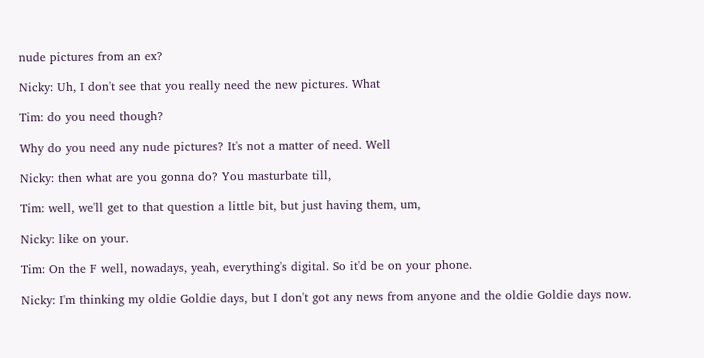nude pictures from an ex?

Nicky: Uh, I don't see that you really need the new pictures. What

Tim: do you need though?

Why do you need any nude pictures? It's not a matter of need. Well

Nicky: then what are you gonna do? You masturbate till,

Tim: well, we'll get to that question a little bit, but just having them, um,

Nicky: like on your.

Tim: On the F well, nowadays, yeah, everything's digital. So it'd be on your phone.

Nicky: I'm thinking my oldie Goldie days, but I don't got any news from anyone and the oldie Goldie days now.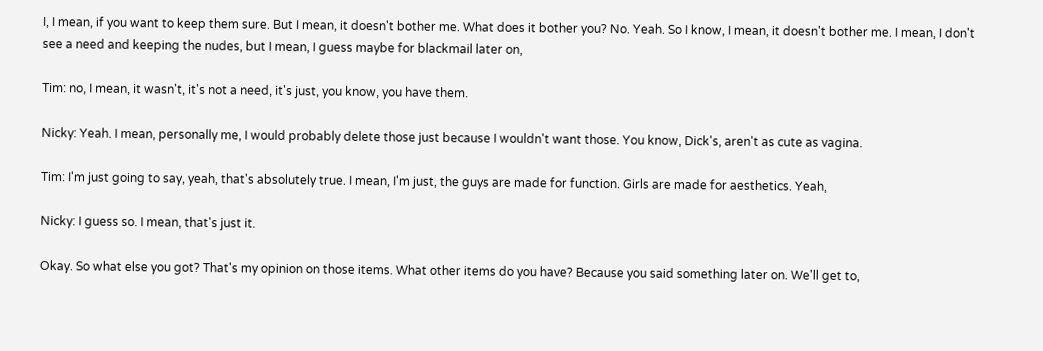I, I mean, if you want to keep them sure. But I mean, it doesn't bother me. What does it bother you? No. Yeah. So I know, I mean, it doesn't bother me. I mean, I don't see a need and keeping the nudes, but I mean, I guess maybe for blackmail later on,

Tim: no, I mean, it wasn't, it's not a need, it's just, you know, you have them.

Nicky: Yeah. I mean, personally me, I would probably delete those just because I wouldn't want those. You know, Dick's, aren't as cute as vagina.

Tim: I'm just going to say, yeah, that's absolutely true. I mean, I'm just, the guys are made for function. Girls are made for aesthetics. Yeah,

Nicky: I guess so. I mean, that's just it.

Okay. So what else you got? That's my opinion on those items. What other items do you have? Because you said something later on. We'll get to,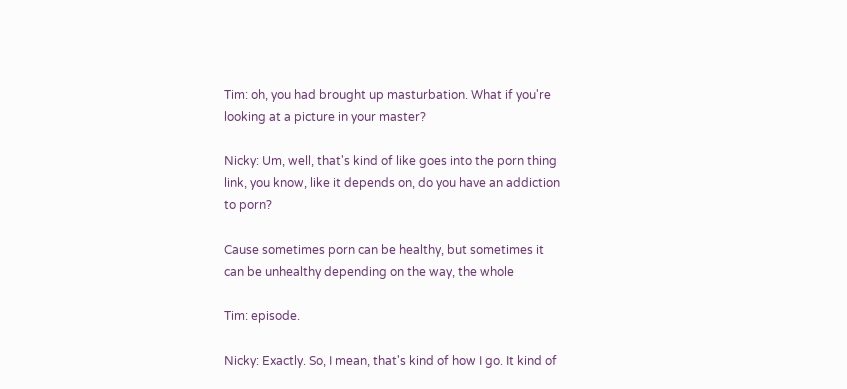Tim: oh, you had brought up masturbation. What if you're looking at a picture in your master?

Nicky: Um, well, that's kind of like goes into the porn thing link, you know, like it depends on, do you have an addiction to porn?

Cause sometimes porn can be healthy, but sometimes it can be unhealthy depending on the way, the whole

Tim: episode.

Nicky: Exactly. So, I mean, that's kind of how I go. It kind of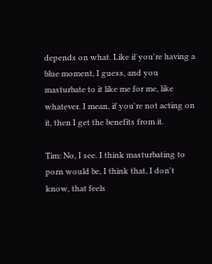depends on what. Like if you're having a blue moment, I guess, and you masturbate to it like me for me, like whatever. I mean, if you're not acting on it, then I get the benefits from it.

Tim: No, I see. I think masturbating to porn would be, I think that, I don't know, that feels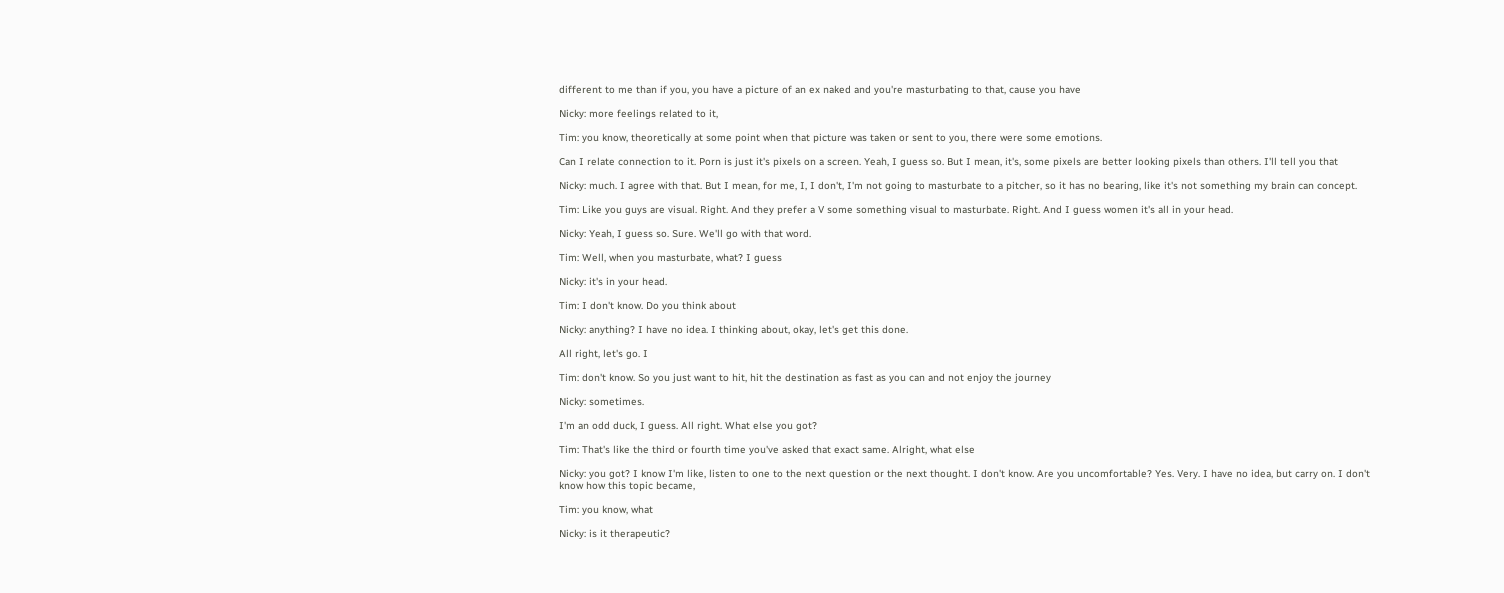different to me than if you, you have a picture of an ex naked and you're masturbating to that, cause you have

Nicky: more feelings related to it,

Tim: you know, theoretically at some point when that picture was taken or sent to you, there were some emotions.

Can I relate connection to it. Porn is just it's pixels on a screen. Yeah, I guess so. But I mean, it's, some pixels are better looking pixels than others. I'll tell you that

Nicky: much. I agree with that. But I mean, for me, I, I don't, I'm not going to masturbate to a pitcher, so it has no bearing, like it's not something my brain can concept.

Tim: Like you guys are visual. Right. And they prefer a V some something visual to masturbate. Right. And I guess women it's all in your head.

Nicky: Yeah, I guess so. Sure. We'll go with that word.

Tim: Well, when you masturbate, what? I guess

Nicky: it's in your head.

Tim: I don't know. Do you think about

Nicky: anything? I have no idea. I thinking about, okay, let's get this done.

All right, let's go. I

Tim: don't know. So you just want to hit, hit the destination as fast as you can and not enjoy the journey

Nicky: sometimes.

I'm an odd duck, I guess. All right. What else you got?

Tim: That's like the third or fourth time you've asked that exact same. Alright, what else

Nicky: you got? I know I'm like, listen to one to the next question or the next thought. I don't know. Are you uncomfortable? Yes. Very. I have no idea, but carry on. I don't know how this topic became,

Tim: you know, what

Nicky: is it therapeutic?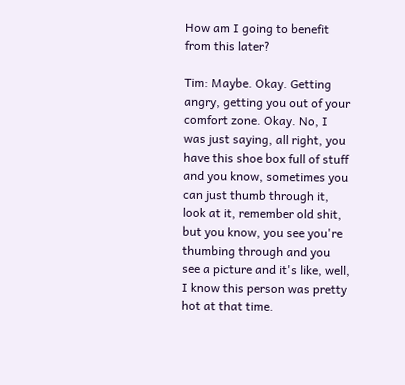How am I going to benefit from this later?

Tim: Maybe. Okay. Getting angry, getting you out of your comfort zone. Okay. No, I was just saying, all right, you have this shoe box full of stuff and you know, sometimes you can just thumb through it, look at it, remember old shit, but you know, you see you're thumbing through and you see a picture and it's like, well, I know this person was pretty hot at that time.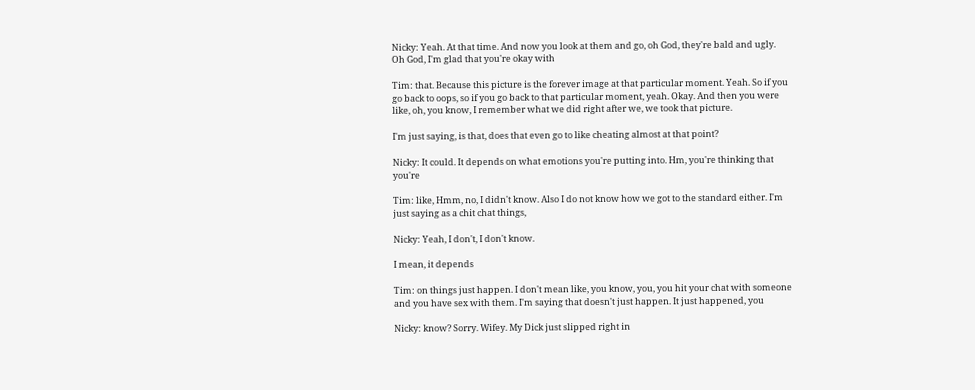Nicky: Yeah. At that time. And now you look at them and go, oh God, they're bald and ugly. Oh God, I'm glad that you're okay with

Tim: that. Because this picture is the forever image at that particular moment. Yeah. So if you go back to oops, so if you go back to that particular moment, yeah. Okay. And then you were like, oh, you know, I remember what we did right after we, we took that picture.

I'm just saying, is that, does that even go to like cheating almost at that point?

Nicky: It could. It depends on what emotions you're putting into. Hm, you're thinking that you're

Tim: like, Hmm, no, I didn't know. Also I do not know how we got to the standard either. I'm just saying as a chit chat things,

Nicky: Yeah, I don't, I don't know.

I mean, it depends

Tim: on things just happen. I don't mean like, you know, you, you hit your chat with someone and you have sex with them. I'm saying that doesn't just happen. It just happened, you

Nicky: know? Sorry. Wifey. My Dick just slipped right in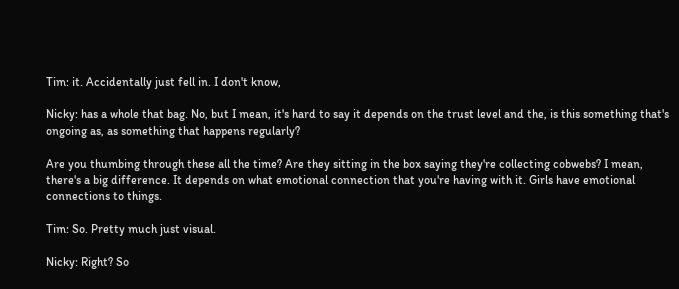Tim: it. Accidentally just fell in. I don't know,

Nicky: has a whole that bag. No, but I mean, it's hard to say it depends on the trust level and the, is this something that's ongoing as, as something that happens regularly?

Are you thumbing through these all the time? Are they sitting in the box saying they're collecting cobwebs? I mean, there's a big difference. It depends on what emotional connection that you're having with it. Girls have emotional connections to things.

Tim: So. Pretty much just visual.

Nicky: Right? So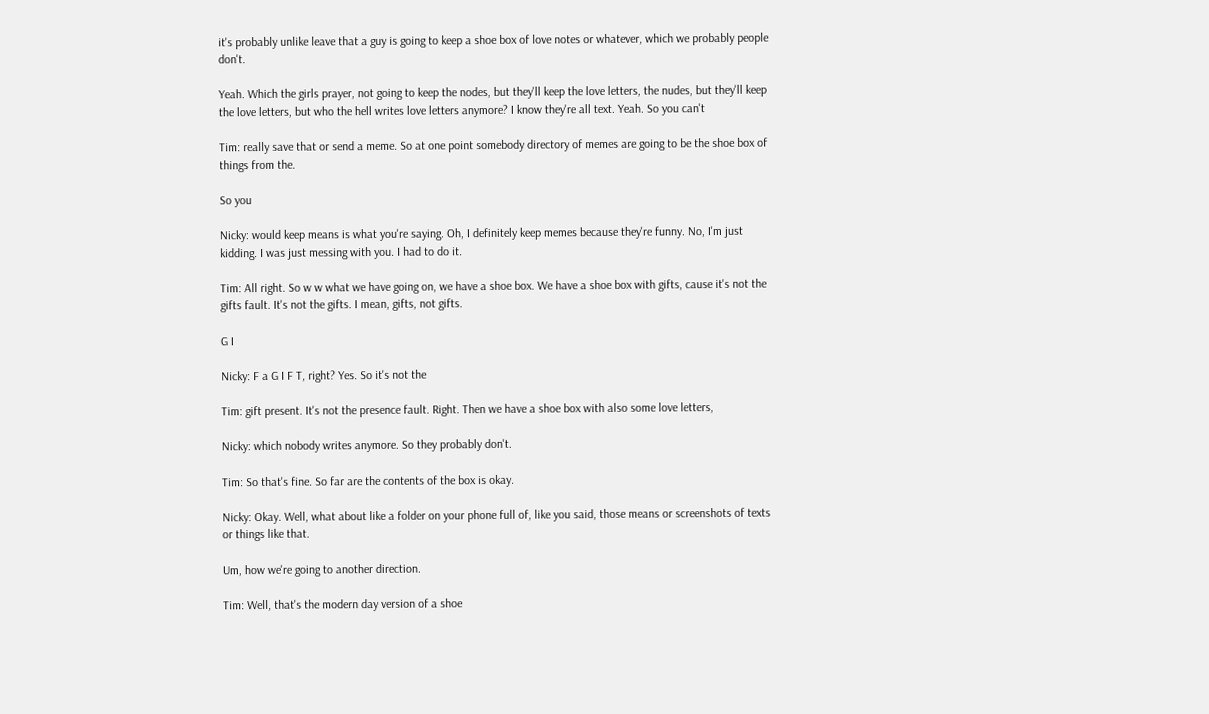it's probably unlike leave that a guy is going to keep a shoe box of love notes or whatever, which we probably people don't.

Yeah. Which the girls prayer, not going to keep the nodes, but they'll keep the love letters, the nudes, but they'll keep the love letters, but who the hell writes love letters anymore? I know they're all text. Yeah. So you can't

Tim: really save that or send a meme. So at one point somebody directory of memes are going to be the shoe box of things from the.

So you

Nicky: would keep means is what you're saying. Oh, I definitely keep memes because they're funny. No, I'm just kidding. I was just messing with you. I had to do it.

Tim: All right. So w w what we have going on, we have a shoe box. We have a shoe box with gifts, cause it's not the gifts fault. It's not the gifts. I mean, gifts, not gifts.

G I

Nicky: F a G I F T, right? Yes. So it's not the

Tim: gift present. It's not the presence fault. Right. Then we have a shoe box with also some love letters,

Nicky: which nobody writes anymore. So they probably don't.

Tim: So that's fine. So far are the contents of the box is okay.

Nicky: Okay. Well, what about like a folder on your phone full of, like you said, those means or screenshots of texts or things like that.

Um, how we're going to another direction.

Tim: Well, that's the modern day version of a shoe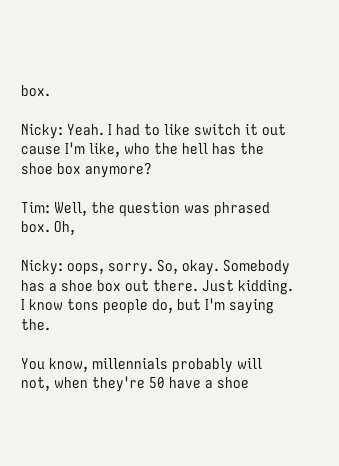box.

Nicky: Yeah. I had to like switch it out cause I'm like, who the hell has the shoe box anymore?

Tim: Well, the question was phrased box. Oh,

Nicky: oops, sorry. So, okay. Somebody has a shoe box out there. Just kidding. I know tons people do, but I'm saying the.

You know, millennials probably will not, when they're 50 have a shoe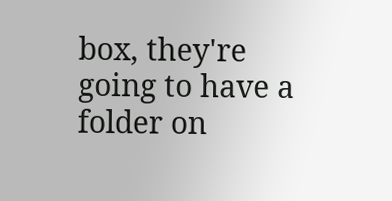box, they're going to have a folder on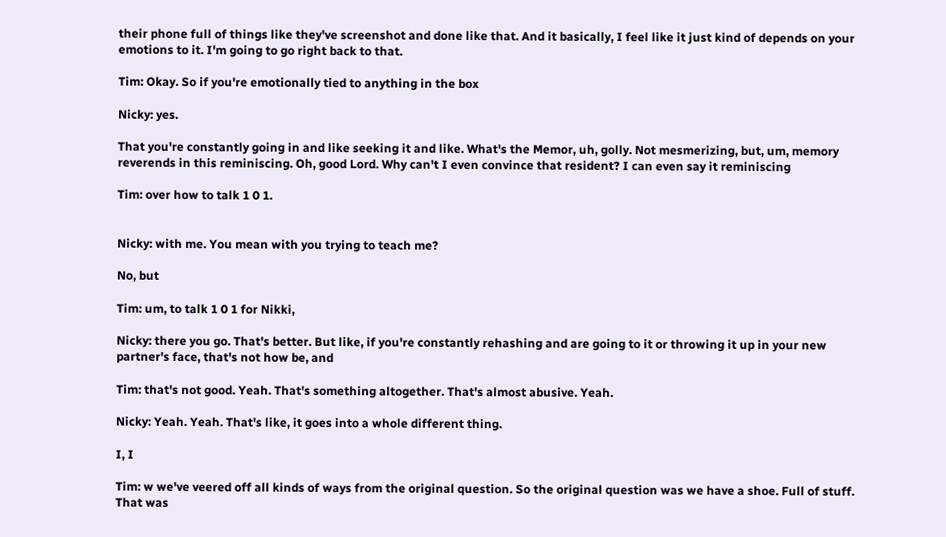their phone full of things like they've screenshot and done like that. And it basically, I feel like it just kind of depends on your emotions to it. I'm going to go right back to that.

Tim: Okay. So if you're emotionally tied to anything in the box

Nicky: yes.

That you're constantly going in and like seeking it and like. What's the Memor, uh, golly. Not mesmerizing, but, um, memory reverends in this reminiscing. Oh, good Lord. Why can't I even convince that resident? I can even say it reminiscing

Tim: over how to talk 1 0 1.


Nicky: with me. You mean with you trying to teach me?

No, but

Tim: um, to talk 1 0 1 for Nikki,

Nicky: there you go. That's better. But like, if you're constantly rehashing and are going to it or throwing it up in your new partner's face, that's not how be, and

Tim: that's not good. Yeah. That's something altogether. That's almost abusive. Yeah.

Nicky: Yeah. Yeah. That's like, it goes into a whole different thing.

I, I

Tim: w we've veered off all kinds of ways from the original question. So the original question was we have a shoe. Full of stuff. That was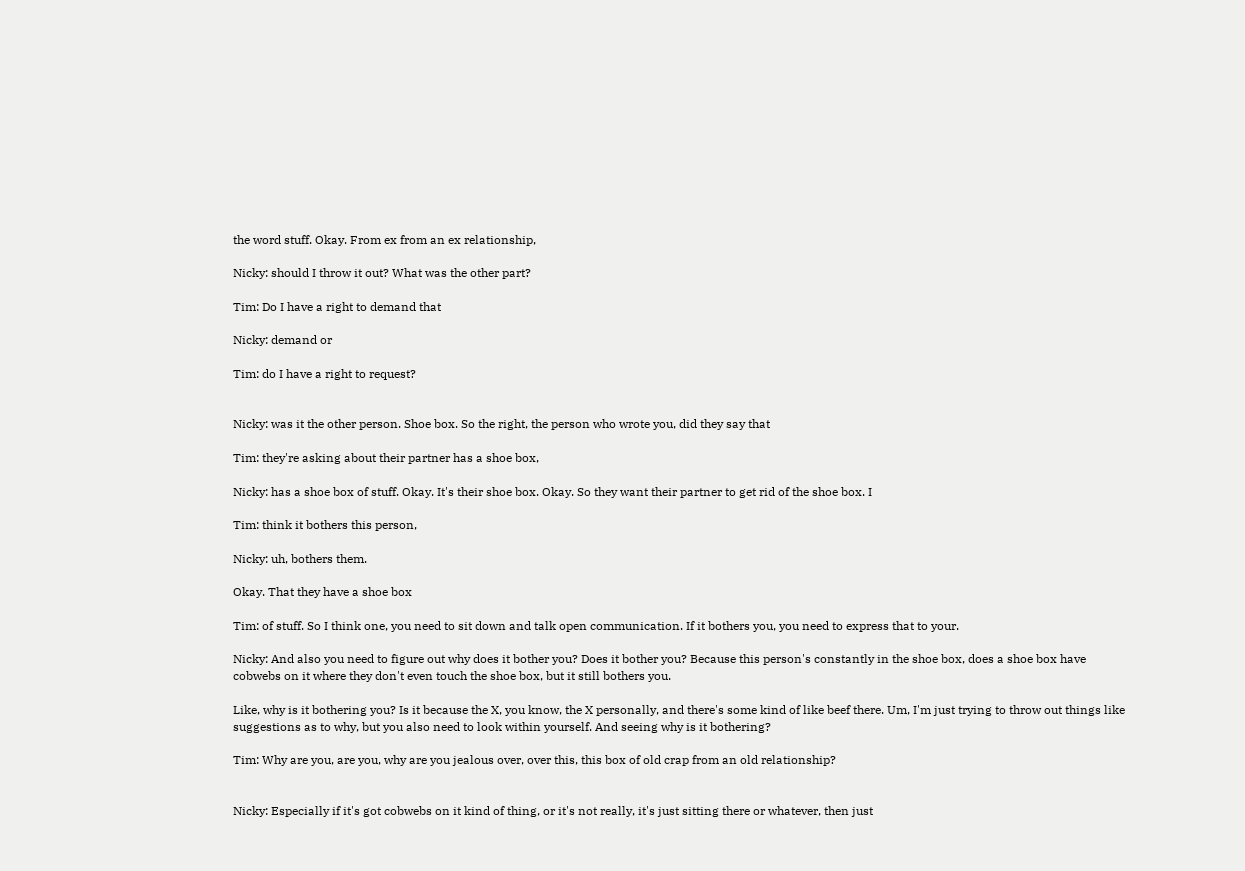the word stuff. Okay. From ex from an ex relationship,

Nicky: should I throw it out? What was the other part?

Tim: Do I have a right to demand that

Nicky: demand or

Tim: do I have a right to request?


Nicky: was it the other person. Shoe box. So the right, the person who wrote you, did they say that

Tim: they're asking about their partner has a shoe box,

Nicky: has a shoe box of stuff. Okay. It's their shoe box. Okay. So they want their partner to get rid of the shoe box. I

Tim: think it bothers this person,

Nicky: uh, bothers them.

Okay. That they have a shoe box

Tim: of stuff. So I think one, you need to sit down and talk open communication. If it bothers you, you need to express that to your.

Nicky: And also you need to figure out why does it bother you? Does it bother you? Because this person's constantly in the shoe box, does a shoe box have cobwebs on it where they don't even touch the shoe box, but it still bothers you.

Like, why is it bothering you? Is it because the X, you know, the X personally, and there's some kind of like beef there. Um, I'm just trying to throw out things like suggestions as to why, but you also need to look within yourself. And seeing why is it bothering?

Tim: Why are you, are you, why are you jealous over, over this, this box of old crap from an old relationship?


Nicky: Especially if it's got cobwebs on it kind of thing, or it's not really, it's just sitting there or whatever, then just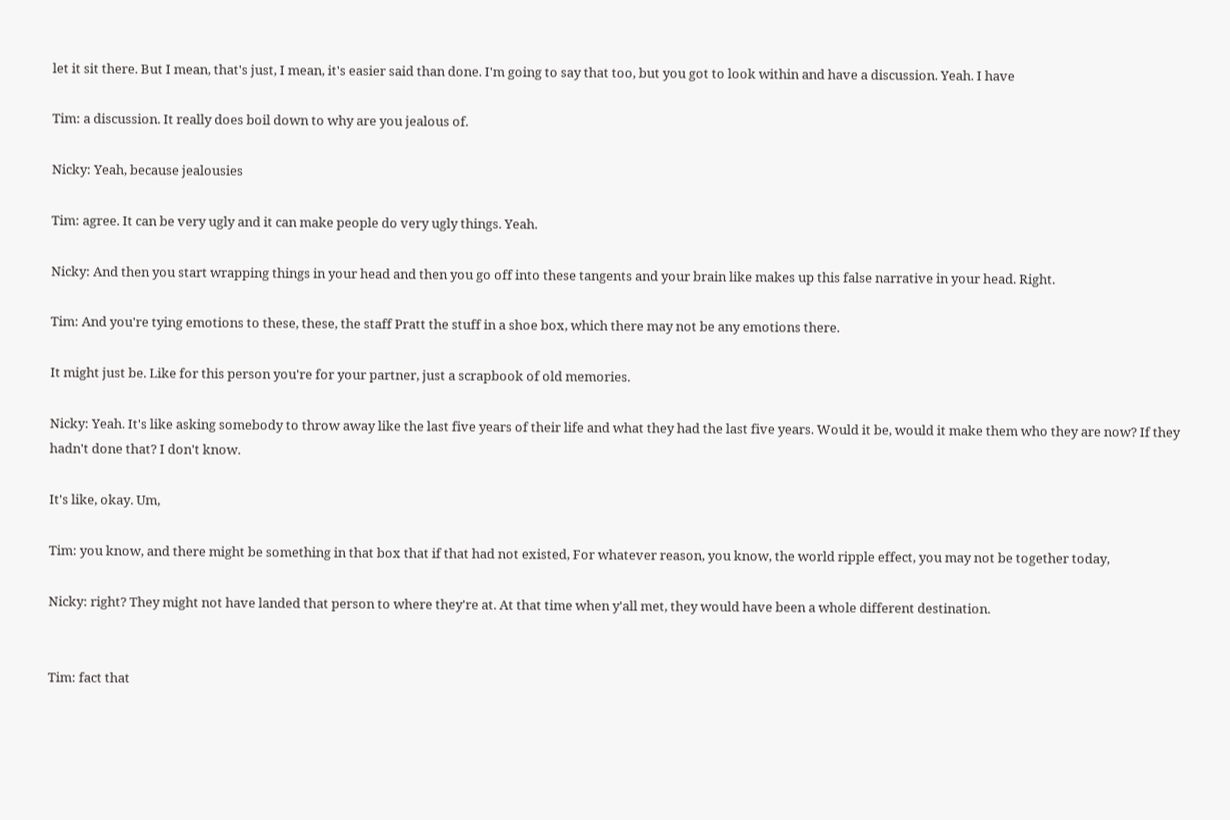let it sit there. But I mean, that's just, I mean, it's easier said than done. I'm going to say that too, but you got to look within and have a discussion. Yeah. I have

Tim: a discussion. It really does boil down to why are you jealous of.

Nicky: Yeah, because jealousies

Tim: agree. It can be very ugly and it can make people do very ugly things. Yeah.

Nicky: And then you start wrapping things in your head and then you go off into these tangents and your brain like makes up this false narrative in your head. Right.

Tim: And you're tying emotions to these, these, the staff Pratt the stuff in a shoe box, which there may not be any emotions there.

It might just be. Like for this person you're for your partner, just a scrapbook of old memories.

Nicky: Yeah. It's like asking somebody to throw away like the last five years of their life and what they had the last five years. Would it be, would it make them who they are now? If they hadn't done that? I don't know.

It's like, okay. Um,

Tim: you know, and there might be something in that box that if that had not existed, For whatever reason, you know, the world ripple effect, you may not be together today,

Nicky: right? They might not have landed that person to where they're at. At that time when y'all met, they would have been a whole different destination.


Tim: fact that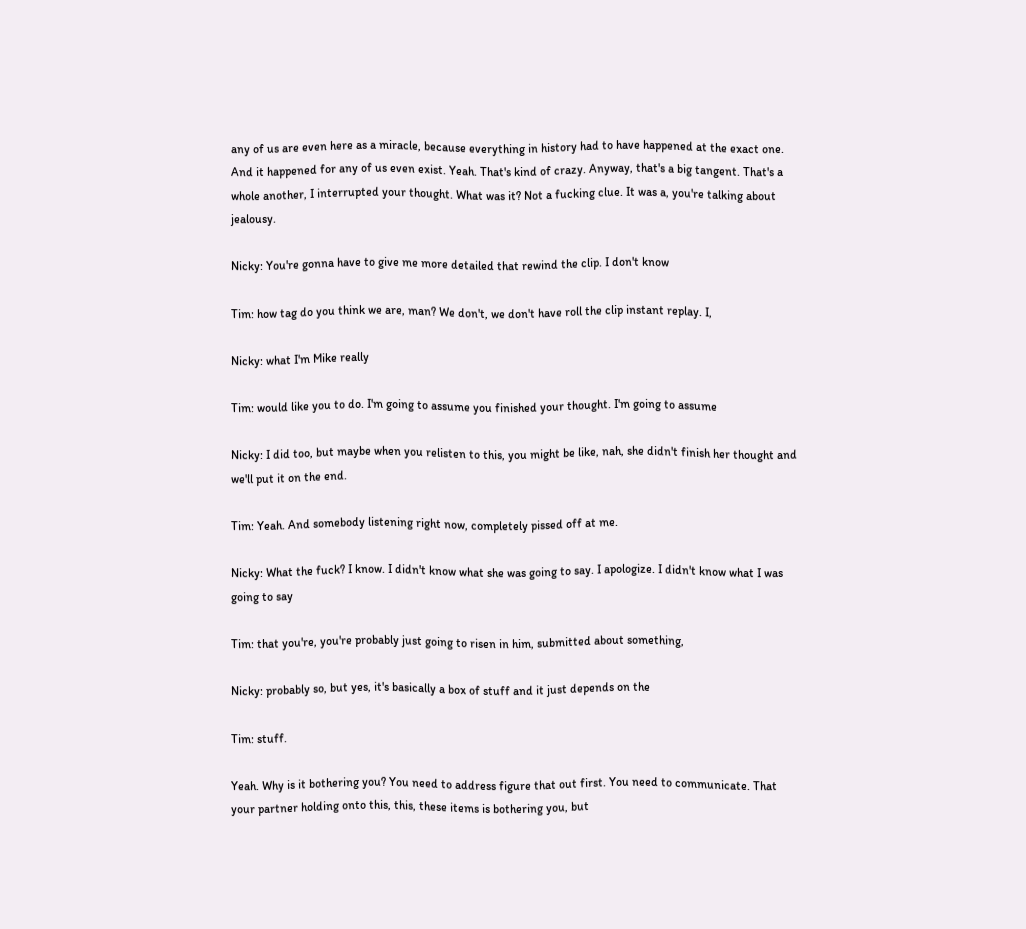any of us are even here as a miracle, because everything in history had to have happened at the exact one. And it happened for any of us even exist. Yeah. That's kind of crazy. Anyway, that's a big tangent. That's a whole another, I interrupted your thought. What was it? Not a fucking clue. It was a, you're talking about jealousy.

Nicky: You're gonna have to give me more detailed that rewind the clip. I don't know

Tim: how tag do you think we are, man? We don't, we don't have roll the clip instant replay. I,

Nicky: what I'm Mike really

Tim: would like you to do. I'm going to assume you finished your thought. I'm going to assume

Nicky: I did too, but maybe when you relisten to this, you might be like, nah, she didn't finish her thought and we'll put it on the end.

Tim: Yeah. And somebody listening right now, completely pissed off at me.

Nicky: What the fuck? I know. I didn't know what she was going to say. I apologize. I didn't know what I was going to say

Tim: that you're, you're probably just going to risen in him, submitted about something,

Nicky: probably so, but yes, it's basically a box of stuff and it just depends on the

Tim: stuff.

Yeah. Why is it bothering you? You need to address figure that out first. You need to communicate. That your partner holding onto this, this, these items is bothering you, but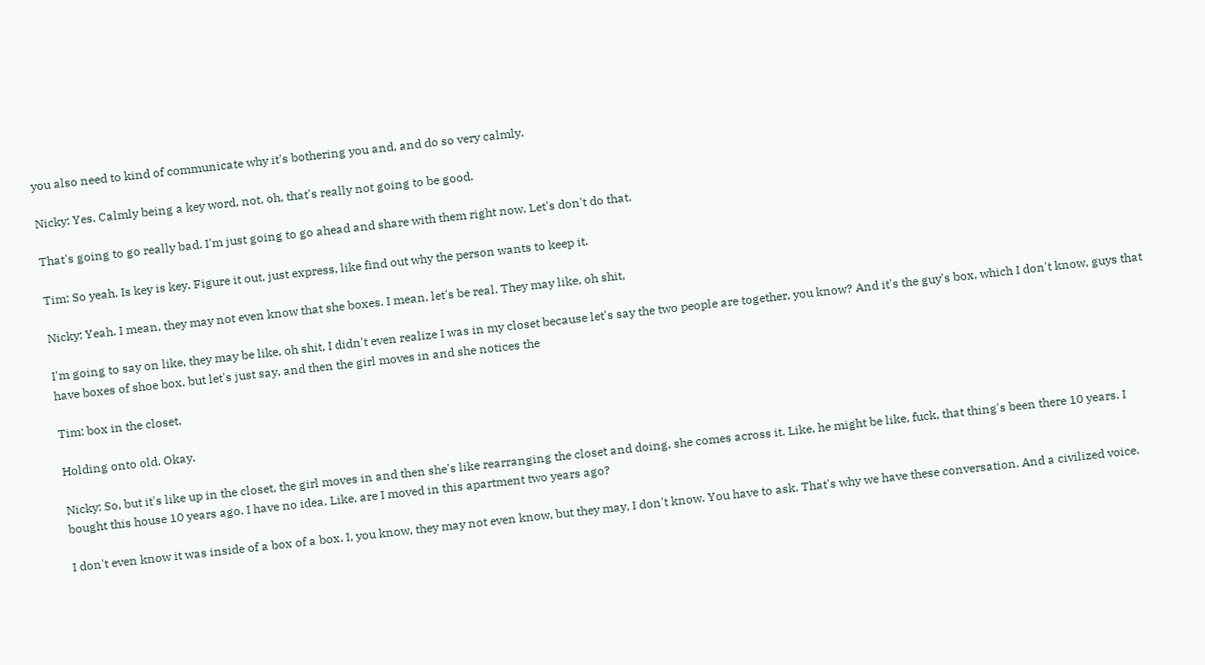you also need to kind of communicate why it's bothering you and, and do so very calmly.

Nicky: Yes. Calmly being a key word, not, oh, that's really not going to be good.

That's going to go really bad. I'm just going to go ahead and share with them right now. Let's don't do that.

Tim: So yeah. Is key is key. Figure it out, just express, like find out why the person wants to keep it.

Nicky: Yeah. I mean, they may not even know that she boxes. I mean, let's be real. They may like, oh shit,

I'm going to say on like, they may be like, oh shit, I didn't even realize I was in my closet because let's say the two people are together, you know? And it's the guy's box, which I don't know, guys that have boxes of shoe box, but let's just say, and then the girl moves in and she notices the

Tim: box in the closet.

Holding onto old. Okay.

Nicky: So, but it's like up in the closet, the girl moves in and then she's like rearranging the closet and doing, she comes across it. Like, he might be like, fuck, that thing's been there 10 years. I bought this house 10 years ago. I have no idea. Like, are I moved in this apartment two years ago?

I don't even know it was inside of a box of a box. I, you know, they may not even know, but they may, I don't know. You have to ask. That's why we have these conversation. And a civilized voice.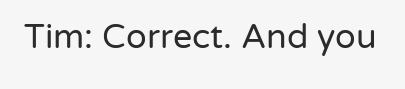Tim: Correct. And you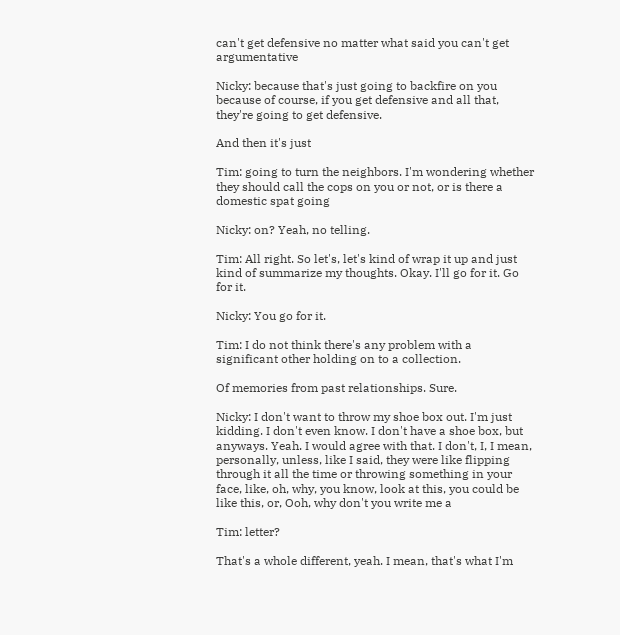can't get defensive no matter what said you can't get argumentative

Nicky: because that's just going to backfire on you because of course, if you get defensive and all that, they're going to get defensive.

And then it's just

Tim: going to turn the neighbors. I'm wondering whether they should call the cops on you or not, or is there a domestic spat going

Nicky: on? Yeah, no telling.

Tim: All right. So let's, let's kind of wrap it up and just kind of summarize my thoughts. Okay. I'll go for it. Go for it.

Nicky: You go for it.

Tim: I do not think there's any problem with a significant other holding on to a collection.

Of memories from past relationships. Sure.

Nicky: I don't want to throw my shoe box out. I'm just kidding. I don't even know. I don't have a shoe box, but anyways. Yeah. I would agree with that. I don't, I, I mean, personally, unless, like I said, they were like flipping through it all the time or throwing something in your face, like, oh, why, you know, look at this, you could be like this, or, Ooh, why don't you write me a

Tim: letter?

That's a whole different, yeah. I mean, that's what I'm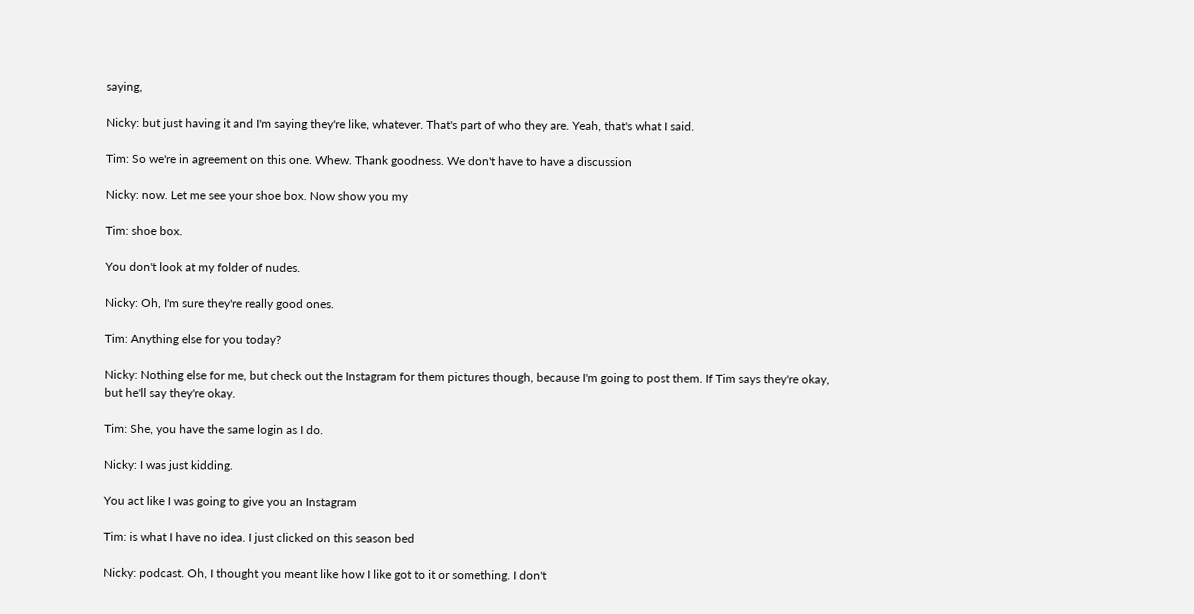saying,

Nicky: but just having it and I'm saying they're like, whatever. That's part of who they are. Yeah, that's what I said.

Tim: So we're in agreement on this one. Whew. Thank goodness. We don't have to have a discussion

Nicky: now. Let me see your shoe box. Now show you my

Tim: shoe box.

You don't look at my folder of nudes.

Nicky: Oh, I'm sure they're really good ones.

Tim: Anything else for you today?

Nicky: Nothing else for me, but check out the Instagram for them pictures though, because I'm going to post them. If Tim says they're okay, but he'll say they're okay.

Tim: She, you have the same login as I do.

Nicky: I was just kidding.

You act like I was going to give you an Instagram

Tim: is what I have no idea. I just clicked on this season bed

Nicky: podcast. Oh, I thought you meant like how I like got to it or something. I don't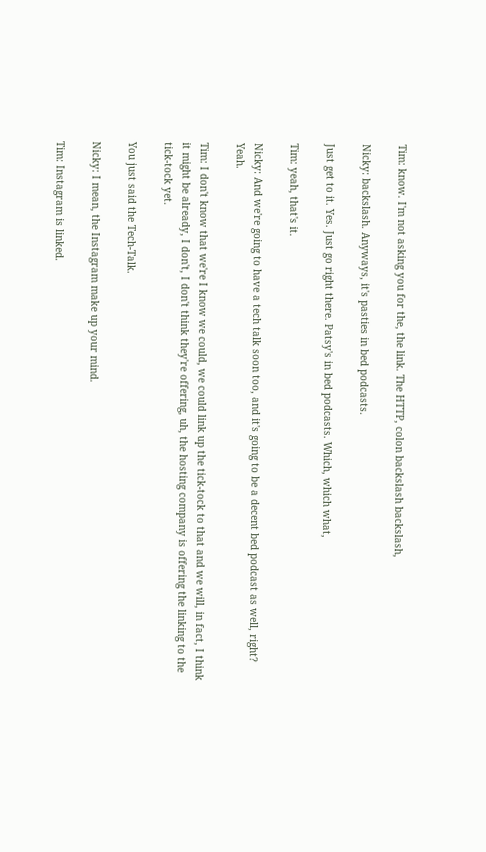Tim: know. I'm not asking you for the, the link. The HTTP, colon backslash backslash,

Nicky: backslash. Anyways, it's pasties in bed podcasts.

Just get to it. Yes. Just go right there. Patsy's in bed podcasts. Which, which what,

Tim: yeah, that's it.

Nicky: And we're going to have a tech talk soon too, and it's going to be a decent bed podcast as well, right? Yeah.

Tim: I don't know that we're I know we could, we could link up the tick-tock to that and we will, in fact, I think it might be already, I don't, I don't think they're offering, uh, the hosting company is offering the linking to the tick-tock yet.

You just said the Tech-Talk.

Nicky: I mean, the Instagram make up your mind.

Tim: Instagram is linked.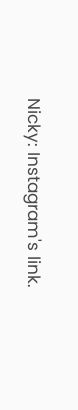Nicky: Instagram's link.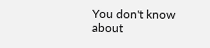You don't know about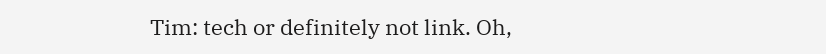Tim: tech or definitely not link. Oh,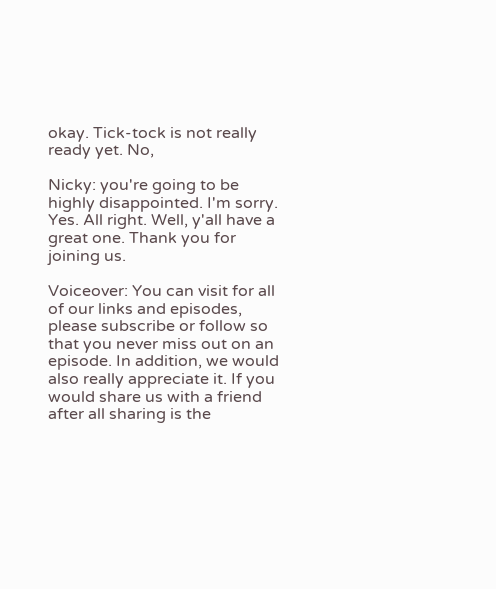okay. Tick-tock is not really ready yet. No,

Nicky: you're going to be highly disappointed. I'm sorry. Yes. All right. Well, y'all have a great one. Thank you for joining us.

Voiceover: You can visit for all of our links and episodes, please subscribe or follow so that you never miss out on an episode. In addition, we would also really appreciate it. If you would share us with a friend after all sharing is the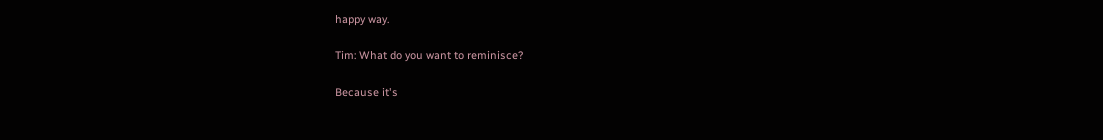happy way.

Tim: What do you want to reminisce?

Because it's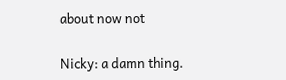about now not

Nicky: a damn thing.